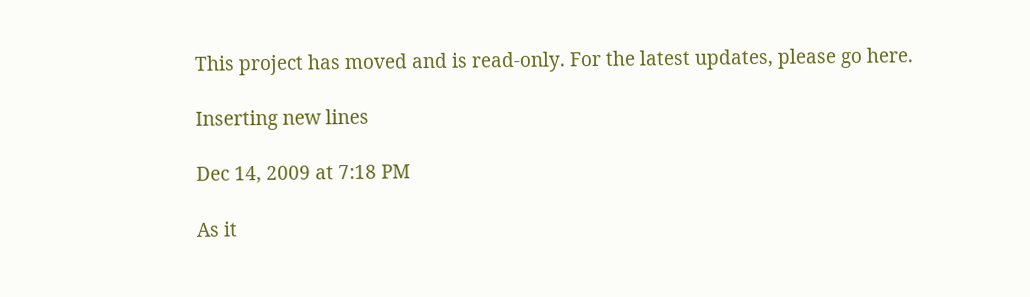This project has moved and is read-only. For the latest updates, please go here.

Inserting new lines

Dec 14, 2009 at 7:18 PM

As it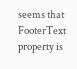seems that FooterText property is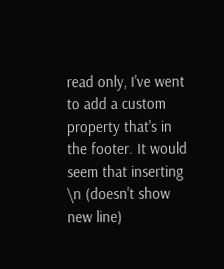read only, I've went to add a custom property that's in the footer. It would seem that inserting \n (doesn't show new line)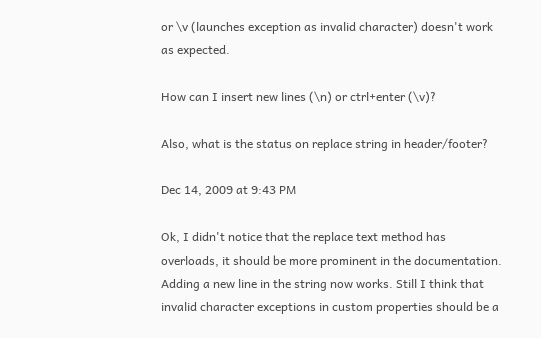or \v (launches exception as invalid character) doesn't work as expected.

How can I insert new lines (\n) or ctrl+enter (\v)?

Also, what is the status on replace string in header/footer?

Dec 14, 2009 at 9:43 PM

Ok, I didn't notice that the replace text method has overloads, it should be more prominent in the documentation. Adding a new line in the string now works. Still I think that invalid character exceptions in custom properties should be a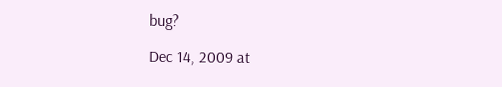bug?

Dec 14, 2009 at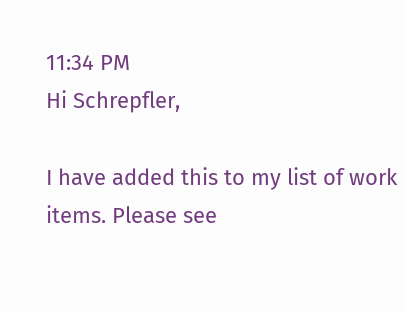11:34 PM
Hi Schrepfler,

I have added this to my list of work items. Please see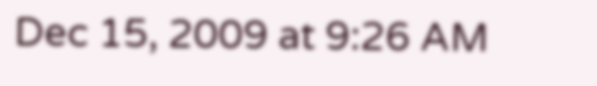Dec 15, 2009 at 9:26 AM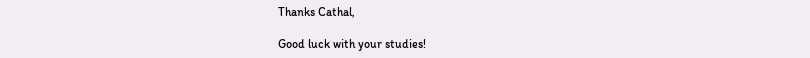Thanks Cathal,

Good luck with your studies!